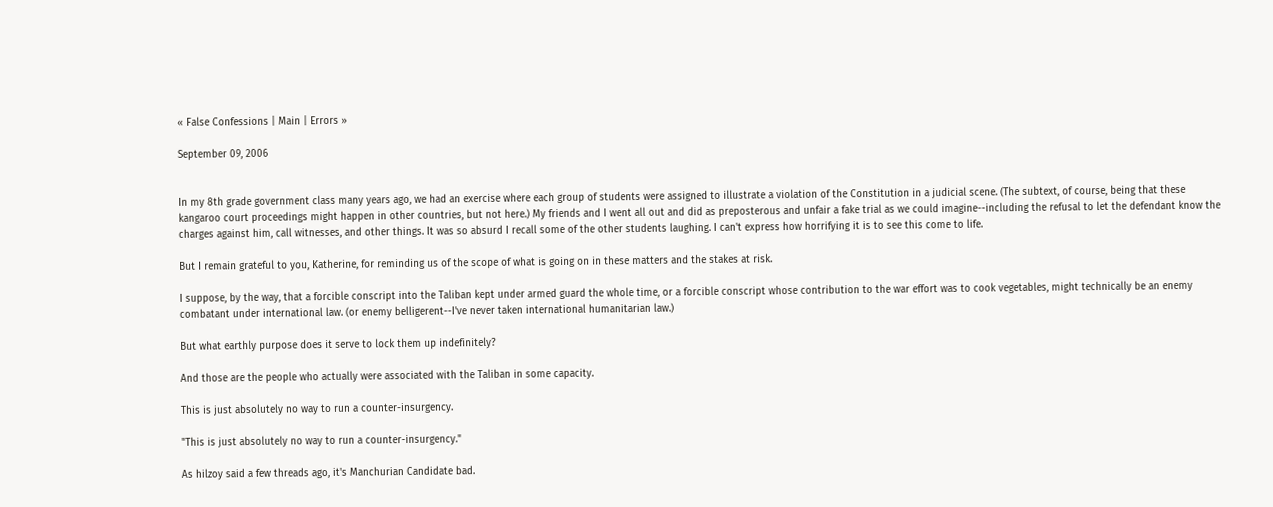« False Confessions | Main | Errors »

September 09, 2006


In my 8th grade government class many years ago, we had an exercise where each group of students were assigned to illustrate a violation of the Constitution in a judicial scene. (The subtext, of course, being that these kangaroo court proceedings might happen in other countries, but not here.) My friends and I went all out and did as preposterous and unfair a fake trial as we could imagine--including the refusal to let the defendant know the charges against him, call witnesses, and other things. It was so absurd I recall some of the other students laughing. I can't express how horrifying it is to see this come to life.

But I remain grateful to you, Katherine, for reminding us of the scope of what is going on in these matters and the stakes at risk.

I suppose, by the way, that a forcible conscript into the Taliban kept under armed guard the whole time, or a forcible conscript whose contribution to the war effort was to cook vegetables, might technically be an enemy combatant under international law. (or enemy belligerent--I've never taken international humanitarian law.)

But what earthly purpose does it serve to lock them up indefinitely?

And those are the people who actually were associated with the Taliban in some capacity.

This is just absolutely no way to run a counter-insurgency.

"This is just absolutely no way to run a counter-insurgency."

As hilzoy said a few threads ago, it's Manchurian Candidate bad.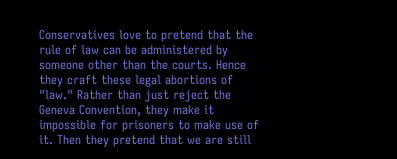Conservatives love to pretend that the rule of law can be administered by someone other than the courts. Hence they craft these legal abortions of "law." Rather than just reject the Geneva Convention, they make it impossible for prisoners to make use of it. Then they pretend that we are still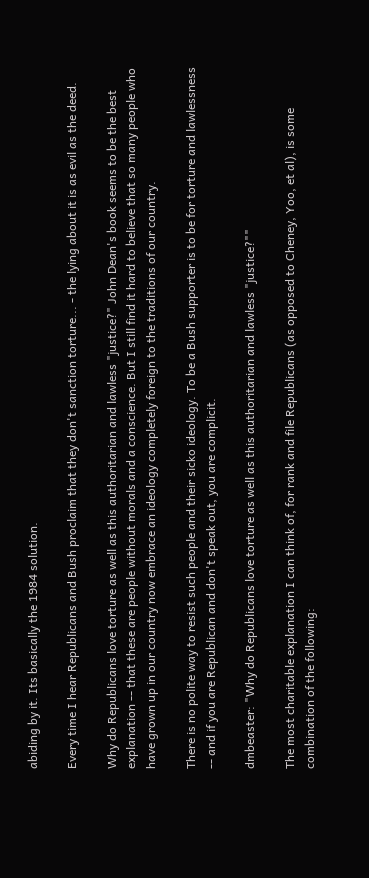abiding by it. Its basically the 1984 solution.

Every time I hear Republicans and Bush proclaim that they don't sanction torture... - the lying about it is as evil as the deed.

Why do Republicans love torture as well as this authoritarian and lawless "justice?" John Dean's book seems to be the best explanation -- that these are people without morals and a conscience. But I still find it hard to believe that so many people who have grown up in our country now embrace an ideology completely foreign to the traditions of our country.

There is no polite way to resist such people and their sicko ideology. To be a Bush supporter is to be for torture and lawlessness -- and if you are Republican and don't speak out, you are complicit.

dmbeaster: "Why do Republicans love torture as well as this authoritarian and lawless "justice?""

The most charitable explanation I can think of, for rank and file Republicans (as opposed to Cheney, Yoo, et al), is some combination of the following: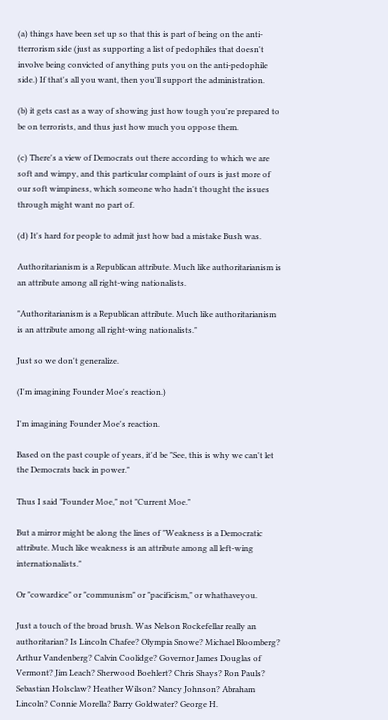(a) things have been set up so that this is part of being on the anti-tterrorism side (just as supporting a list of pedophiles that doesn't involve being convicted of anything puts you on the anti-pedophile side.) If that's all you want, then you'll support the administration.

(b) it gets cast as a way of showing just how tough you're prepared to be on terrorists, and thus just how much you oppose them.

(c) There's a view of Democrats out there according to which we are soft and wimpy, and this particular complaint of ours is just more of our soft wimpiness, which someone who hadn't thought the issues through might want no part of.

(d) It's hard for people to admit just how bad a mistake Bush was.

Authoritarianism is a Republican attribute. Much like authoritarianism is an attribute among all right-wing nationalists.

"Authoritarianism is a Republican attribute. Much like authoritarianism is an attribute among all right-wing nationalists."

Just so we don't generalize.

(I'm imagining Founder Moe's reaction.)

I'm imagining Founder Moe's reaction.

Based on the past couple of years, it'd be "See, this is why we can't let the Democrats back in power."

Thus I said "Founder Moe," not "Current Moe."

But a mirror might be along the lines of "Weakness is a Democratic attribute. Much like weakness is an attribute among all left-wing internationalists."

Or "cowardice" or "communism" or "pacificism," or whathaveyou.

Just a touch of the broad brush. Was Nelson Rockefellar really an authoritarian? Is Lincoln Chafee? Olympia Snowe? Michael Bloomberg? Arthur Vandenberg? Calvin Coolidge? Governor James Douglas of Vermont? Jim Leach? Sherwood Boehlert? Chris Shays? Ron Pauls? Sebastian Holsclaw? Heather Wilson? Nancy Johnson? Abraham Lincoln? Connie Morella? Barry Goldwater? George H.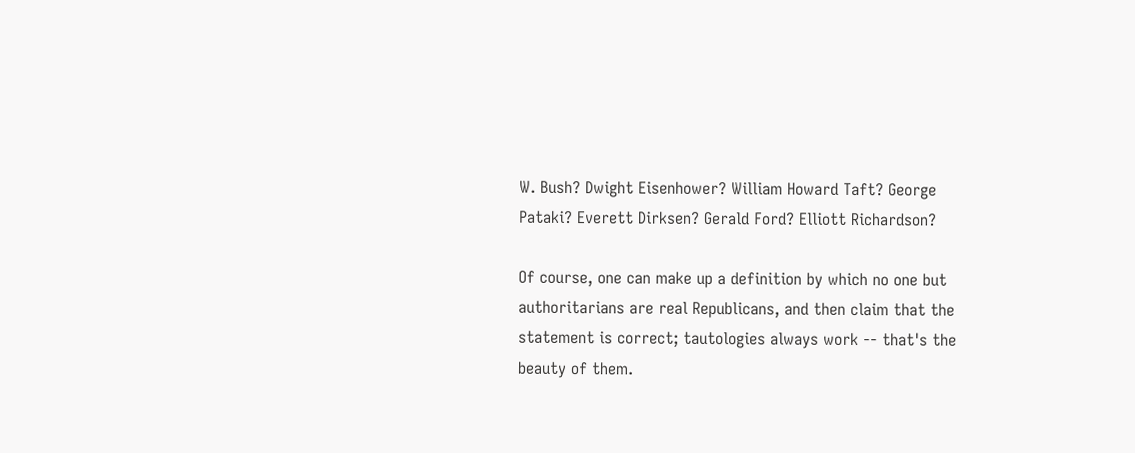W. Bush? Dwight Eisenhower? William Howard Taft? George Pataki? Everett Dirksen? Gerald Ford? Elliott Richardson?

Of course, one can make up a definition by which no one but authoritarians are real Republicans, and then claim that the statement is correct; tautologies always work -- that's the beauty of them.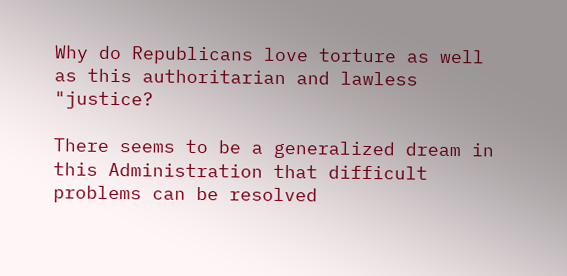Why do Republicans love torture as well as this authoritarian and lawless "justice?

There seems to be a generalized dream in this Administration that difficult problems can be resolved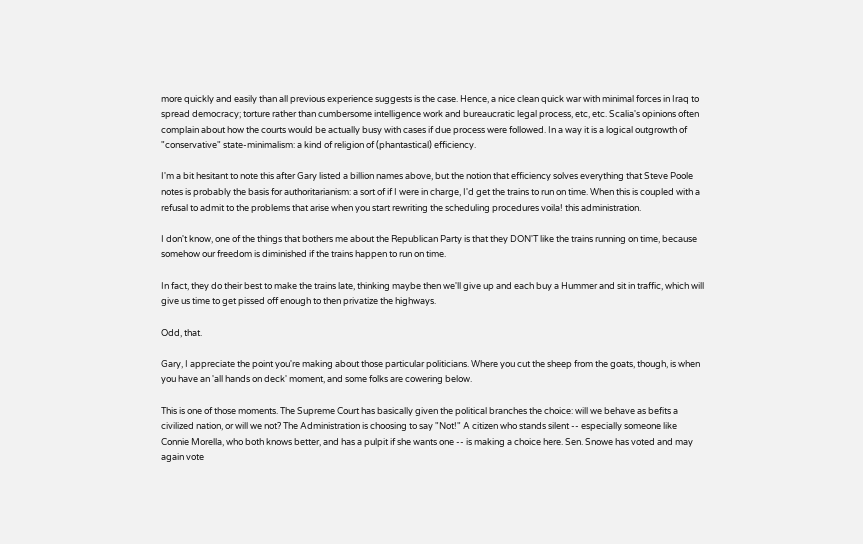more quickly and easily than all previous experience suggests is the case. Hence, a nice clean quick war with minimal forces in Iraq to spread democracy; torture rather than cumbersome intelligence work and bureaucratic legal process, etc, etc. Scalia's opinions often complain about how the courts would be actually busy with cases if due process were followed. In a way it is a logical outgrowth of "conservative" state-minimalism: a kind of religion of (phantastical) efficiency.

I'm a bit hesitant to note this after Gary listed a billion names above, but the notion that efficiency solves everything that Steve Poole notes is probably the basis for authoritarianism: a sort of if I were in charge, I'd get the trains to run on time. When this is coupled with a refusal to admit to the problems that arise when you start rewriting the scheduling procedures voila! this administration.

I don't know, one of the things that bothers me about the Republican Party is that they DON'T like the trains running on time, because somehow our freedom is diminished if the trains happen to run on time.

In fact, they do their best to make the trains late, thinking maybe then we'll give up and each buy a Hummer and sit in traffic, which will give us time to get pissed off enough to then privatize the highways.

Odd, that.

Gary, I appreciate the point you're making about those particular politicians. Where you cut the sheep from the goats, though, is when you have an 'all hands on deck' moment, and some folks are cowering below.

This is one of those moments. The Supreme Court has basically given the political branches the choice: will we behave as befits a civilized nation, or will we not? The Administration is choosing to say "Not!" A citizen who stands silent -- especially someone like Connie Morella, who both knows better, and has a pulpit if she wants one -- is making a choice here. Sen. Snowe has voted and may again vote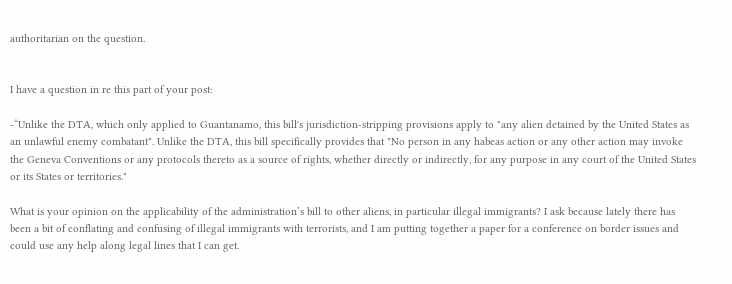authoritarian on the question.


I have a question in re this part of your post:

-“Unlike the DTA, which only applied to Guantanamo, this bill's jurisdiction-stripping provisions apply to "any alien detained by the United States as an unlawful enemy combatant". Unlike the DTA, this bill specifically provides that "No person in any habeas action or any other action may invoke the Geneva Conventions or any protocols thereto as a source of rights, whether directly or indirectly, for any purpose in any court of the United States or its States or territories."

What is your opinion on the applicability of the administration’s bill to other aliens, in particular illegal immigrants? I ask because lately there has been a bit of conflating and confusing of illegal immigrants with terrorists, and I am putting together a paper for a conference on border issues and could use any help along legal lines that I can get.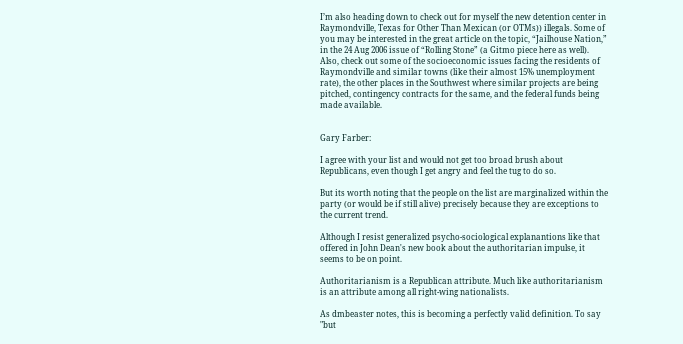I’m also heading down to check out for myself the new detention center in Raymondville, Texas for Other Than Mexican (or OTMs)) illegals. Some of you may be interested in the great article on the topic, “Jailhouse Nation,” in the 24 Aug 2006 issue of “Rolling Stone” (a Gitmo piece here as well). Also, check out some of the socioeconomic issues facing the residents of Raymondville and similar towns (like their almost 15% unemployment rate), the other places in the Southwest where similar projects are being pitched, contingency contracts for the same, and the federal funds being made available.


Gary Farber:

I agree with your list and would not get too broad brush about Republicans, even though I get angry and feel the tug to do so.

But its worth noting that the people on the list are marginalized within the party (or would be if still alive) precisely because they are exceptions to the current trend.

Although I resist generalized psycho-sociological explanantions like that offered in John Dean's new book about the authoritarian impulse, it seems to be on point.

Authoritarianism is a Republican attribute. Much like authoritarianism is an attribute among all right-wing nationalists.

As dmbeaster notes, this is becoming a perfectly valid definition. To say "but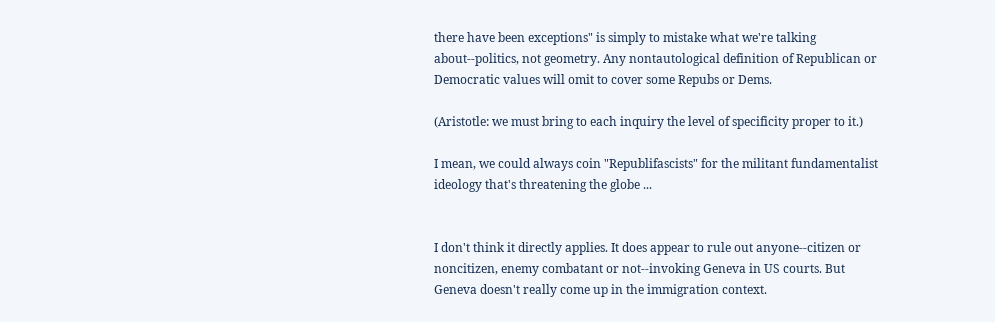there have been exceptions" is simply to mistake what we're talking about--politics, not geometry. Any nontautological definition of Republican or Democratic values will omit to cover some Repubs or Dems.

(Aristotle: we must bring to each inquiry the level of specificity proper to it.)

I mean, we could always coin "Republifascists" for the militant fundamentalist ideology that's threatening the globe ...


I don't think it directly applies. It does appear to rule out anyone--citizen or noncitizen, enemy combatant or not--invoking Geneva in US courts. But Geneva doesn't really come up in the immigration context.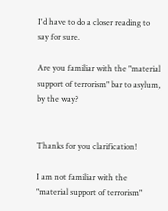I'd have to do a closer reading to say for sure.

Are you familiar with the "material support of terrorism" bar to asylum, by the way?


Thanks for you clarification!

I am not familiar with the "material support of terrorism"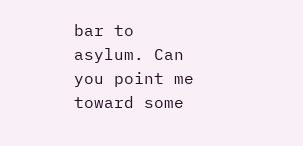bar to asylum. Can you point me toward some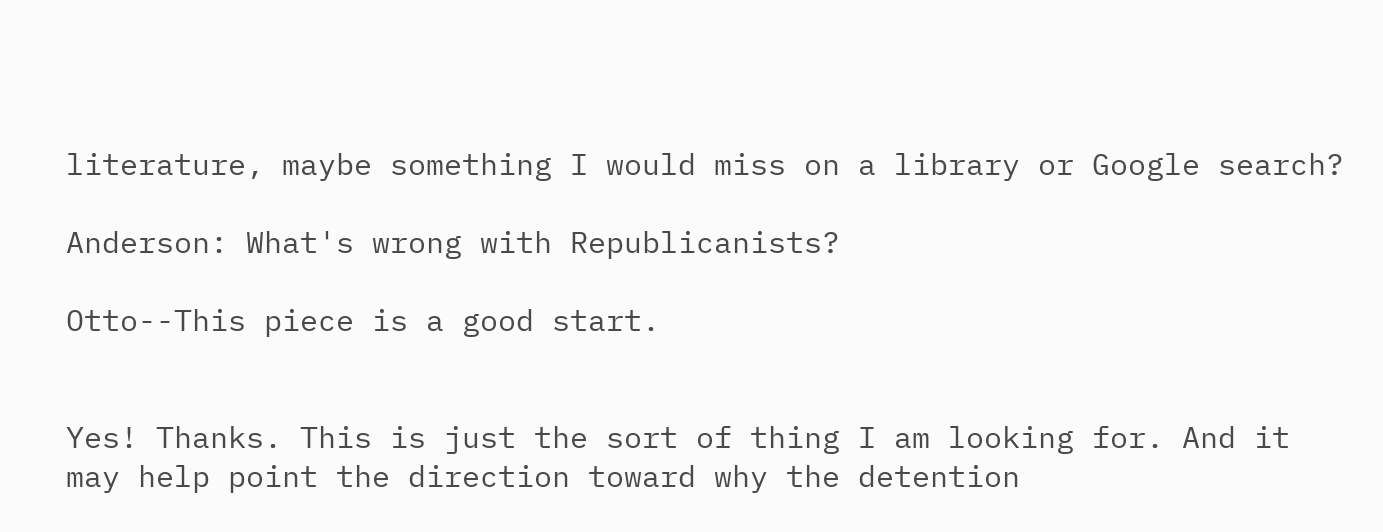literature, maybe something I would miss on a library or Google search?

Anderson: What's wrong with Republicanists?

Otto--This piece is a good start.


Yes! Thanks. This is just the sort of thing I am looking for. And it may help point the direction toward why the detention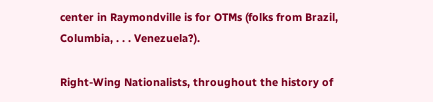center in Raymondville is for OTMs (folks from Brazil, Columbia, . . . Venezuela?).

Right-Wing Nationalists, throughout the history of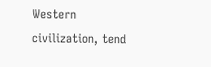Western civilization, tend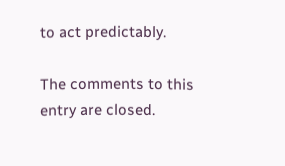to act predictably.

The comments to this entry are closed.